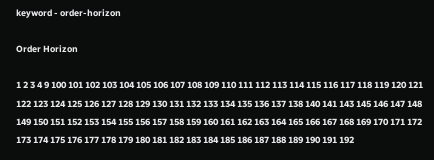keyword - order-horizon

Order Horizon

1 2 3 4 9 100 101 102 103 104 105 106 107 108 109 110 111 112 113 114 115 116 117 118 119 120 121 122 123 124 125 126 127 128 129 130 131 132 133 134 135 136 137 138 140 141 143 145 146 147 148 149 150 151 152 153 154 155 156 157 158 159 160 161 162 163 164 165 166 167 168 169 170 171 172 173 174 175 176 177 178 179 180 181 182 183 184 185 186 187 188 189 190 191 192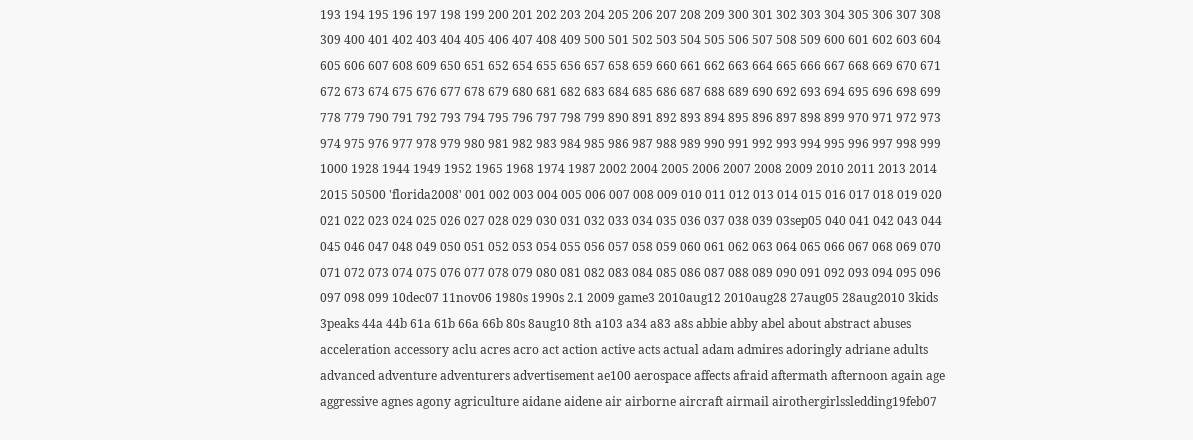193 194 195 196 197 198 199 200 201 202 203 204 205 206 207 208 209 300 301 302 303 304 305 306 307 308 309 400 401 402 403 404 405 406 407 408 409 500 501 502 503 504 505 506 507 508 509 600 601 602 603 604 605 606 607 608 609 650 651 652 654 655 656 657 658 659 660 661 662 663 664 665 666 667 668 669 670 671 672 673 674 675 676 677 678 679 680 681 682 683 684 685 686 687 688 689 690 692 693 694 695 696 698 699 778 779 790 791 792 793 794 795 796 797 798 799 890 891 892 893 894 895 896 897 898 899 970 971 972 973 974 975 976 977 978 979 980 981 982 983 984 985 986 987 988 989 990 991 992 993 994 995 996 997 998 999 1000 1928 1944 1949 1952 1965 1968 1974 1987 2002 2004 2005 2006 2007 2008 2009 2010 2011 2013 2014 2015 50500 'florida2008' 001 002 003 004 005 006 007 008 009 010 011 012 013 014 015 016 017 018 019 020 021 022 023 024 025 026 027 028 029 030 031 032 033 034 035 036 037 038 039 03sep05 040 041 042 043 044 045 046 047 048 049 050 051 052 053 054 055 056 057 058 059 060 061 062 063 064 065 066 067 068 069 070 071 072 073 074 075 076 077 078 079 080 081 082 083 084 085 086 087 088 089 090 091 092 093 094 095 096 097 098 099 10dec07 11nov06 1980s 1990s 2.1 2009 game3 2010aug12 2010aug28 27aug05 28aug2010 3kids 3peaks 44a 44b 61a 61b 66a 66b 80s 8aug10 8th a103 a34 a83 a8s abbie abby abel about abstract abuses acceleration accessory aclu acres acro act action active acts actual adam admires adoringly adriane adults advanced adventure adventurers advertisement ae100 aerospace affects afraid aftermath afternoon again age aggressive agnes agony agriculture aidane aidene air airborne aircraft airmail airothergirlssledding19feb07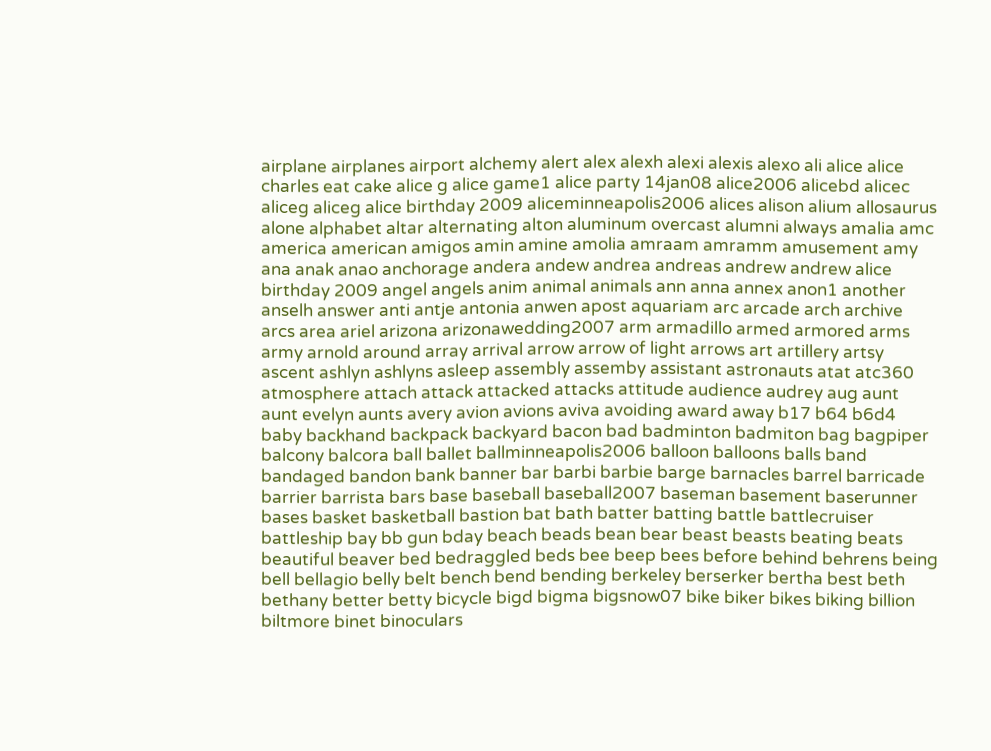airplane airplanes airport alchemy alert alex alexh alexi alexis alexo ali alice alice charles eat cake alice g alice game1 alice party 14jan08 alice2006 alicebd alicec aliceg aliceg alice birthday 2009 aliceminneapolis2006 alices alison alium allosaurus alone alphabet altar alternating alton aluminum overcast alumni always amalia amc america american amigos amin amine amolia amraam amramm amusement amy ana anak anao anchorage andera andew andrea andreas andrew andrew alice birthday 2009 angel angels anim animal animals ann anna annex anon1 another anselh answer anti antje antonia anwen apost aquariam arc arcade arch archive arcs area ariel arizona arizonawedding2007 arm armadillo armed armored arms army arnold around array arrival arrow arrow of light arrows art artillery artsy ascent ashlyn ashlyns asleep assembly assemby assistant astronauts atat atc360 atmosphere attach attack attacked attacks attitude audience audrey aug aunt aunt evelyn aunts avery avion avions aviva avoiding award away b17 b64 b6d4 baby backhand backpack backyard bacon bad badminton badmiton bag bagpiper balcony balcora ball ballet ballminneapolis2006 balloon balloons balls band bandaged bandon bank banner bar barbi barbie barge barnacles barrel barricade barrier barrista bars base baseball baseball2007 baseman basement baserunner bases basket basketball bastion bat bath batter batting battle battlecruiser battleship bay bb gun bday beach beads bean bear beast beasts beating beats beautiful beaver bed bedraggled beds bee beep bees before behind behrens being bell bellagio belly belt bench bend bending berkeley berserker bertha best beth bethany better betty bicycle bigd bigma bigsnow07 bike biker bikes biking billion biltmore binet binoculars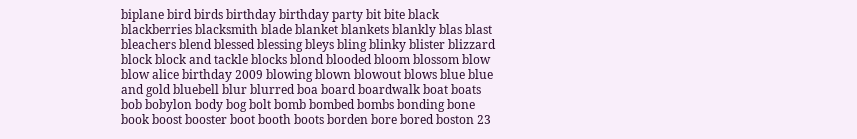biplane bird birds birthday birthday party bit bite black blackberries blacksmith blade blanket blankets blankly blas blast bleachers blend blessed blessing bleys bling blinky blister blizzard block block and tackle blocks blond blooded bloom blossom blow blow alice birthday 2009 blowing blown blowout blows blue blue and gold bluebell blur blurred boa board boardwalk boat boats bob bobylon body bog bolt bomb bombed bombs bonding bone book boost booster boot booth boots borden bore bored boston 23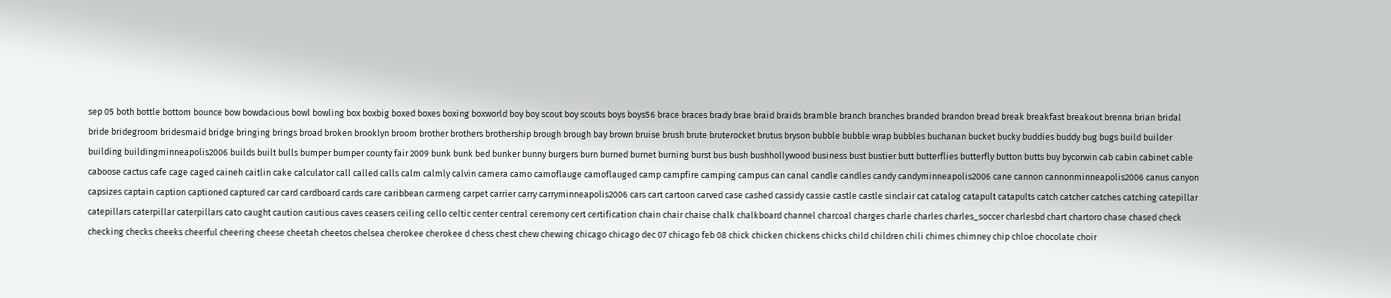sep 05 both bottle bottom bounce bow bowdacious bowl bowling box boxbig boxed boxes boxing boxworld boy boy scout boy scouts boys boys56 brace braces brady brae braid braids bramble branch branches branded brandon bread break breakfast breakout brenna brian bridal bride bridegroom bridesmaid bridge bringing brings broad broken brooklyn broom brother brothers brothership brough brough bay brown bruise brush brute bruterocket brutus bryson bubble bubble wrap bubbles buchanan bucket bucky buddies buddy bug bugs build builder building buildingminneapolis2006 builds built bulls bumper bumper county fair 2009 bunk bunk bed bunker bunny burgers burn burned burnet burning burst bus bush bushhollywood business bust bustier butt butterflies butterfly button butts buy bycorwin cab cabin cabinet cable caboose cactus cafe cage caged caineh caitlin cake calculator call called calls calm calmly calvin camera camo camoflauge camoflauged camp campfire camping campus can canal candle candles candy candyminneapolis2006 cane cannon cannonminneapolis2006 canus canyon capsizes captain caption captioned captured car card cardboard cards care caribbean carmeng carpet carrier carry carryminneapolis2006 cars cart cartoon carved case cashed cassidy cassie castle castle sinclair cat catalog catapult catapults catch catcher catches catching catepillar catepillars caterpillar caterpillars cato caught caution cautious caves ceasers ceiling cello celtic center central ceremony cert certification chain chair chaise chalk chalkboard channel charcoal charges charle charles charles_soccer charlesbd chart chartoro chase chased check checking checks cheeks cheerful cheering cheese cheetah cheetos chelsea cherokee cherokee d chess chest chew chewing chicago chicago dec 07 chicago feb 08 chick chicken chickens chicks child children chili chimes chimney chip chloe chocolate choir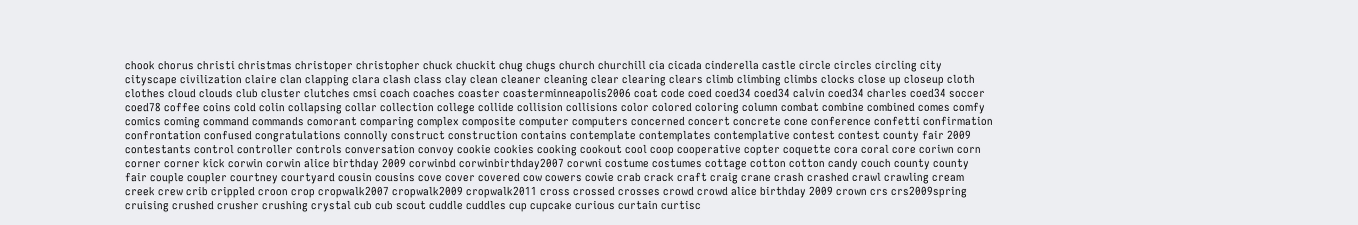chook chorus christi christmas christoper christopher chuck chuckit chug chugs church churchill cia cicada cinderella castle circle circles circling city cityscape civilization claire clan clapping clara clash class clay clean cleaner cleaning clear clearing clears climb climbing climbs clocks close up closeup cloth clothes cloud clouds club cluster clutches cmsi coach coaches coaster coasterminneapolis2006 coat code coed coed34 coed34 calvin coed34 charles coed34 soccer coed78 coffee coins cold colin collapsing collar collection college collide collision collisions color colored coloring column combat combine combined comes comfy comics coming command commands comorant comparing complex composite computer computers concerned concert concrete cone conference confetti confirmation confrontation confused congratulations connolly construct construction contains contemplate contemplates contemplative contest contest county fair 2009 contestants control controller controls conversation convoy cookie cookies cooking cookout cool coop cooperative copter coquette cora coral core coriwn corn corner corner kick corwin corwin alice birthday 2009 corwinbd corwinbirthday2007 corwni costume costumes cottage cotton cotton candy couch county county fair couple coupler courtney courtyard cousin cousins cove cover covered cow cowers cowie crab crack craft craig crane crash crashed crawl crawling cream creek crew crib crippled croon crop cropwalk2007 cropwalk2009 cropwalk2011 cross crossed crosses crowd crowd alice birthday 2009 crown crs crs2009spring cruising crushed crusher crushing crystal cub cub scout cuddle cuddles cup cupcake curious curtain curtisc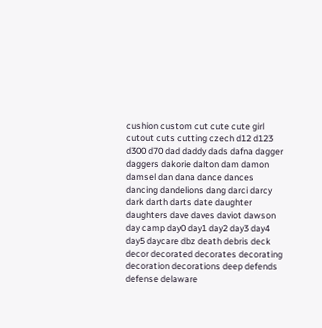cushion custom cut cute cute girl cutout cuts cutting czech d12 d123 d300 d70 dad daddy dads dafna dagger daggers dakorie dalton dam damon damsel dan dana dance dances dancing dandelions dang darci darcy dark darth darts date daughter daughters dave daves daviot dawson day camp day0 day1 day2 day3 day4 day5 daycare dbz death debris deck decor decorated decorates decorating decoration decorations deep defends defense delaware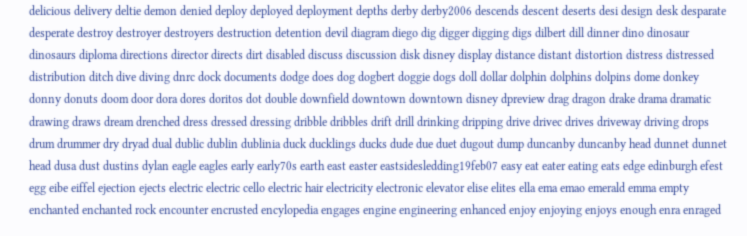delicious delivery deltie demon denied deploy deployed deployment depths derby derby2006 descends descent deserts desi design desk desparate desperate destroy destroyer destroyers destruction detention devil diagram diego dig digger digging digs dilbert dill dinner dino dinosaur dinosaurs diploma directions director directs dirt disabled discuss discussion disk disney display distance distant distortion distress distressed distribution ditch dive diving dnrc dock documents dodge does dog dogbert doggie dogs doll dollar dolphin dolphins dolpins dome donkey donny donuts doom door dora dores doritos dot double downfield downtown downtown disney dpreview drag dragon drake drama dramatic drawing draws dream drenched dress dressed dressing dribble dribbles drift drill drinking dripping drive drivec drives driveway driving drops drum drummer dry dryad dual dublic dublin dublinia duck ducklings ducks dude due duet dugout dump duncanby duncanby head dunnet dunnet head dusa dust dustins dylan eagle eagles early early70s earth east easter eastsidesledding19feb07 easy eat eater eating eats edge edinburgh efest egg eibe eiffel ejection ejects electric electric cello electric hair electricity electronic elevator elise elites ella ema emao emerald emma empty enchanted enchanted rock encounter encrusted encylopedia engages engine engineering enhanced enjoy enjoying enjoys enough enra enraged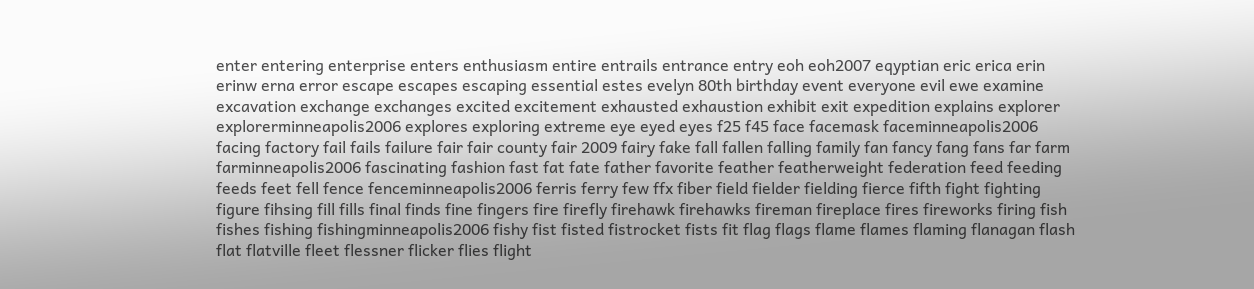enter entering enterprise enters enthusiasm entire entrails entrance entry eoh eoh2007 eqyptian eric erica erin erinw erna error escape escapes escaping essential estes evelyn 80th birthday event everyone evil ewe examine excavation exchange exchanges excited excitement exhausted exhaustion exhibit exit expedition explains explorer explorerminneapolis2006 explores exploring extreme eye eyed eyes f25 f45 face facemask faceminneapolis2006 facing factory fail fails failure fair fair county fair 2009 fairy fake fall fallen falling family fan fancy fang fans far farm farminneapolis2006 fascinating fashion fast fat fate father favorite feather featherweight federation feed feeding feeds feet fell fence fenceminneapolis2006 ferris ferry few ffx fiber field fielder fielding fierce fifth fight fighting figure fihsing fill fills final finds fine fingers fire firefly firehawk firehawks fireman fireplace fires fireworks firing fish fishes fishing fishingminneapolis2006 fishy fist fisted fistrocket fists fit flag flags flame flames flaming flanagan flash flat flatville fleet flessner flicker flies flight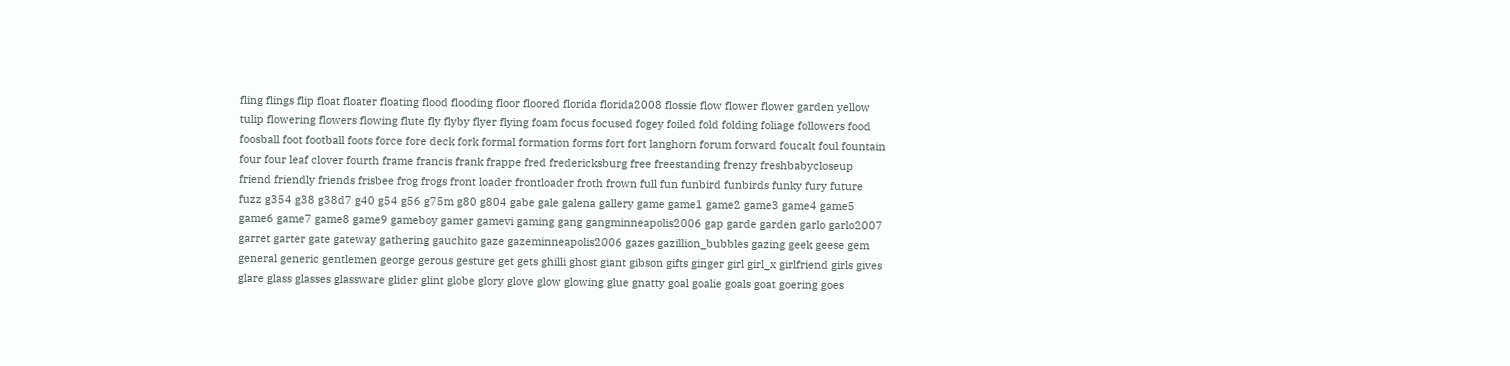fling flings flip float floater floating flood flooding floor floored florida florida2008 flossie flow flower flower garden yellow tulip flowering flowers flowing flute fly flyby flyer flying foam focus focused fogey foiled fold folding foliage followers food foosball foot football foots force fore deck fork formal formation forms fort fort langhorn forum forward foucalt foul fountain four four leaf clover fourth frame francis frank frappe fred fredericksburg free freestanding frenzy freshbabycloseup friend friendly friends frisbee frog frogs front loader frontloader froth frown full fun funbird funbirds funky fury future fuzz g354 g38 g38d7 g40 g54 g56 g75m g80 g804 gabe gale galena gallery game game1 game2 game3 game4 game5 game6 game7 game8 game9 gameboy gamer gamevi gaming gang gangminneapolis2006 gap garde garden garlo garlo2007 garret garter gate gateway gathering gauchito gaze gazeminneapolis2006 gazes gazillion_bubbles gazing geek geese gem general generic gentlemen george gerous gesture get gets ghilli ghost giant gibson gifts ginger girl girl_x girlfriend girls gives glare glass glasses glassware glider glint globe glory glove glow glowing glue gnatty goal goalie goals goat goering goes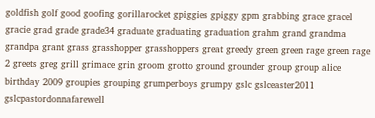goldfish golf good goofing gorillarocket gpiggies gpiggy gpm grabbing grace gracel gracie grad grade grade34 graduate graduating graduation grahm grand grandma grandpa grant grass grasshopper grasshoppers great greedy green green rage green rage 2 greets greg grill grimace grin groom grotto ground grounder group group alice birthday 2009 groupies grouping grumperboys grumpy gslc gslceaster2011 gslcpastordonnafarewell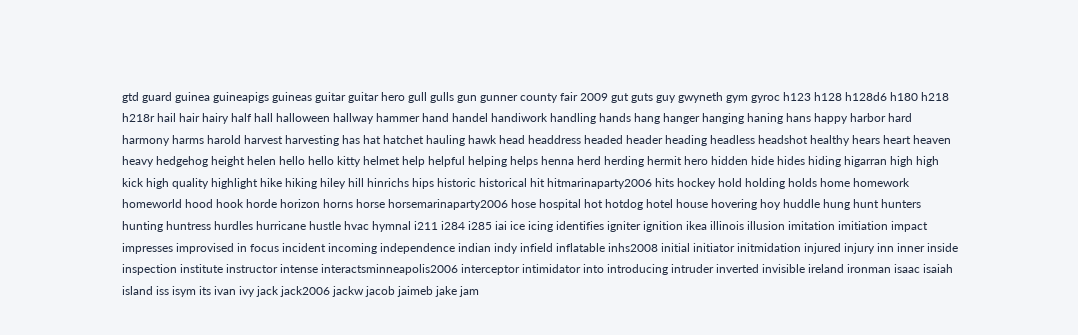gtd guard guinea guineapigs guineas guitar guitar hero gull gulls gun gunner county fair 2009 gut guts guy gwyneth gym gyroc h123 h128 h128d6 h180 h218 h218r hail hair hairy half hall halloween hallway hammer hand handel handiwork handling hands hang hanger hanging haning hans happy harbor hard harmony harms harold harvest harvesting has hat hatchet hauling hawk head headdress headed header heading headless headshot healthy hears heart heaven heavy hedgehog height helen hello hello kitty helmet help helpful helping helps henna herd herding hermit hero hidden hide hides hiding higarran high high kick high quality highlight hike hiking hiley hill hinrichs hips historic historical hit hitmarinaparty2006 hits hockey hold holding holds home homework homeworld hood hook horde horizon horns horse horsemarinaparty2006 hose hospital hot hotdog hotel house hovering hoy huddle hung hunt hunters hunting huntress hurdles hurricane hustle hvac hymnal i211 i284 i285 iai ice icing identifies igniter ignition ikea illinois illusion imitation imitiation impact impresses improvised in focus incident incoming independence indian indy infield inflatable inhs2008 initial initiator initmidation injured injury inn inner inside inspection institute instructor intense interactsminneapolis2006 interceptor intimidator into introducing intruder inverted invisible ireland ironman isaac isaiah island iss isym its ivan ivy jack jack2006 jackw jacob jaimeb jake jam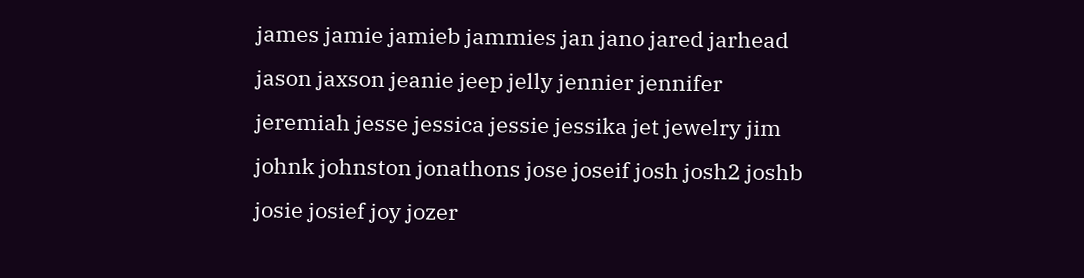james jamie jamieb jammies jan jano jared jarhead jason jaxson jeanie jeep jelly jennier jennifer jeremiah jesse jessica jessie jessika jet jewelry jim johnk johnston jonathons jose joseif josh josh2 joshb josie josief joy jozer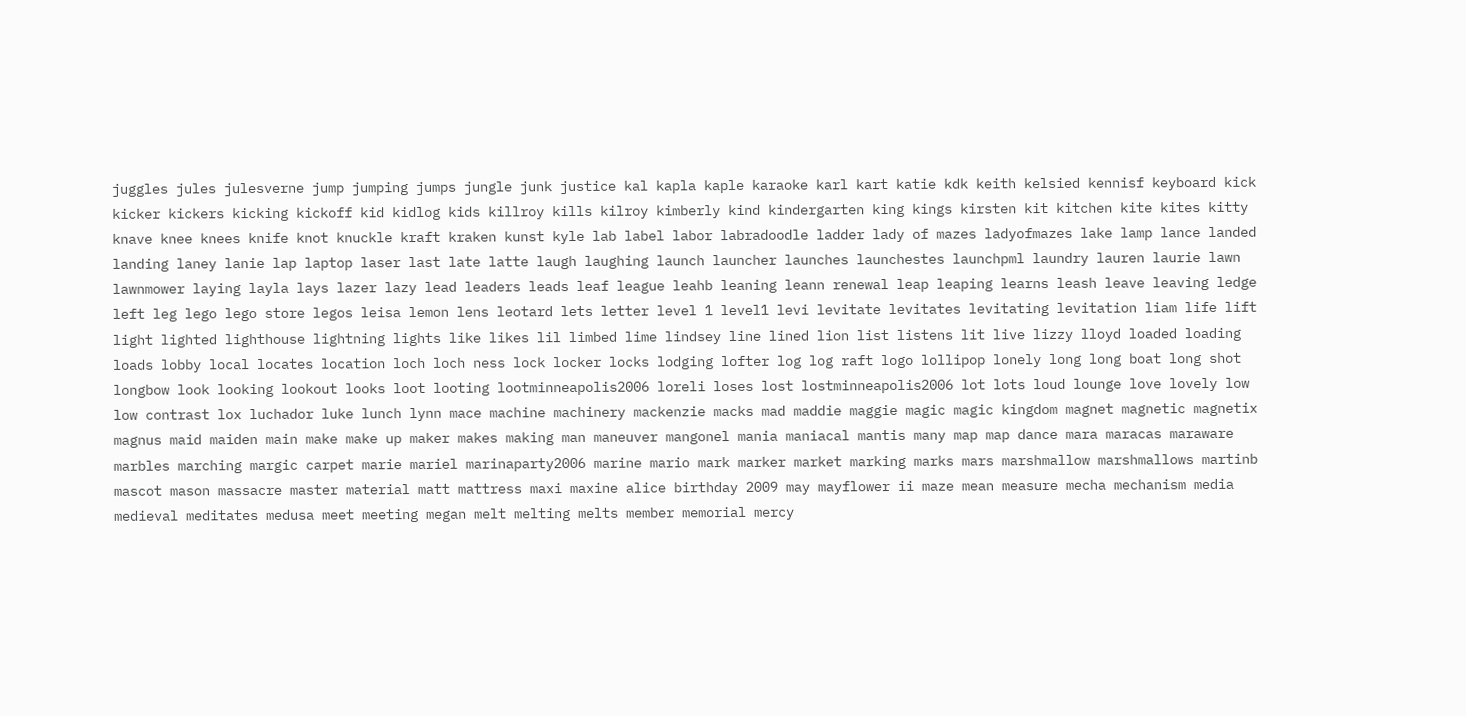juggles jules julesverne jump jumping jumps jungle junk justice kal kapla kaple karaoke karl kart katie kdk keith kelsied kennisf keyboard kick kicker kickers kicking kickoff kid kidlog kids killroy kills kilroy kimberly kind kindergarten king kings kirsten kit kitchen kite kites kitty knave knee knees knife knot knuckle kraft kraken kunst kyle lab label labor labradoodle ladder lady of mazes ladyofmazes lake lamp lance landed landing laney lanie lap laptop laser last late latte laugh laughing launch launcher launches launchestes launchpml laundry lauren laurie lawn lawnmower laying layla lays lazer lazy lead leaders leads leaf league leahb leaning leann renewal leap leaping learns leash leave leaving ledge left leg lego lego store legos leisa lemon lens leotard lets letter level 1 level1 levi levitate levitates levitating levitation liam life lift light lighted lighthouse lightning lights like likes lil limbed lime lindsey line lined lion list listens lit live lizzy lloyd loaded loading loads lobby local locates location loch loch ness lock locker locks lodging lofter log log raft logo lollipop lonely long long boat long shot longbow look looking lookout looks loot looting lootminneapolis2006 loreli loses lost lostminneapolis2006 lot lots loud lounge love lovely low low contrast lox luchador luke lunch lynn mace machine machinery mackenzie macks mad maddie maggie magic magic kingdom magnet magnetic magnetix magnus maid maiden main make make up maker makes making man maneuver mangonel mania maniacal mantis many map map dance mara maracas maraware marbles marching margic carpet marie mariel marinaparty2006 marine mario mark marker market marking marks mars marshmallow marshmallows martinb mascot mason massacre master material matt mattress maxi maxine alice birthday 2009 may mayflower ii maze mean measure mecha mechanism media medieval meditates medusa meet meeting megan melt melting melts member memorial mercy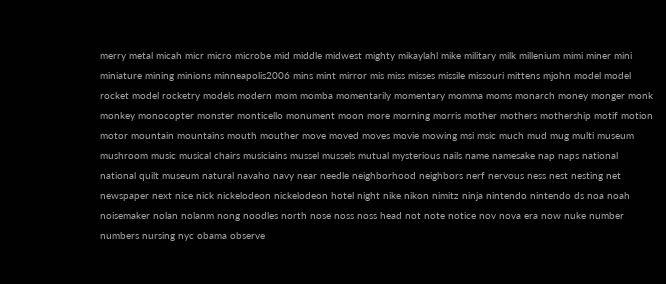merry metal micah micr micro microbe mid middle midwest mighty mikaylahl mike military milk millenium mimi miner mini miniature mining minions minneapolis2006 mins mint mirror mis miss misses missile missouri mittens mjohn model model rocket model rocketry models modern mom momba momentarily momentary momma moms monarch money monger monk monkey monocopter monster monticello monument moon more morning morris mother mothers mothership motif motion motor mountain mountains mouth mouther move moved moves movie mowing msi msic much mud mug multi museum mushroom music musical chairs musiciains mussel mussels mutual mysterious nails name namesake nap naps national national quilt museum natural navaho navy near needle neighborhood neighbors nerf nervous ness nest nesting net newspaper next nice nick nickelodeon nickelodeon hotel night nike nikon nimitz ninja nintendo nintendo ds noa noah noisemaker nolan nolanm nong noodles north nose noss noss head not note notice nov nova era now nuke number numbers nursing nyc obama observe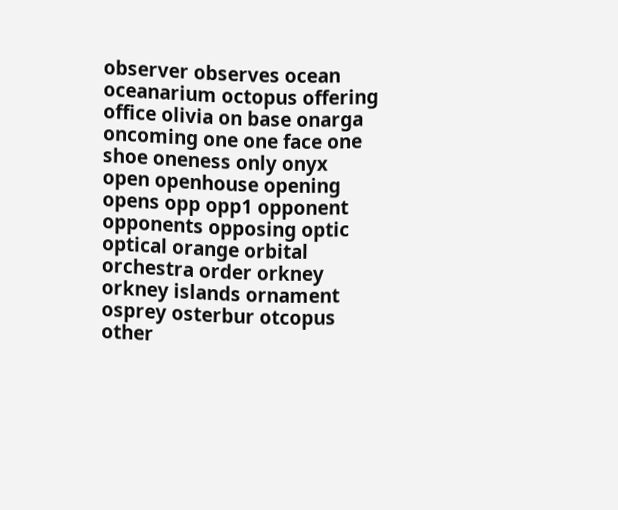observer observes ocean oceanarium octopus offering office olivia on base onarga oncoming one one face one shoe oneness only onyx open openhouse opening opens opp opp1 opponent opponents opposing optic optical orange orbital orchestra order orkney orkney islands ornament osprey osterbur otcopus other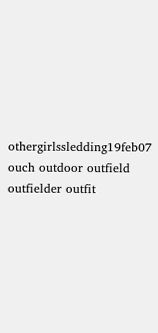othergirlssledding19feb07 ouch outdoor outfield outfielder outfit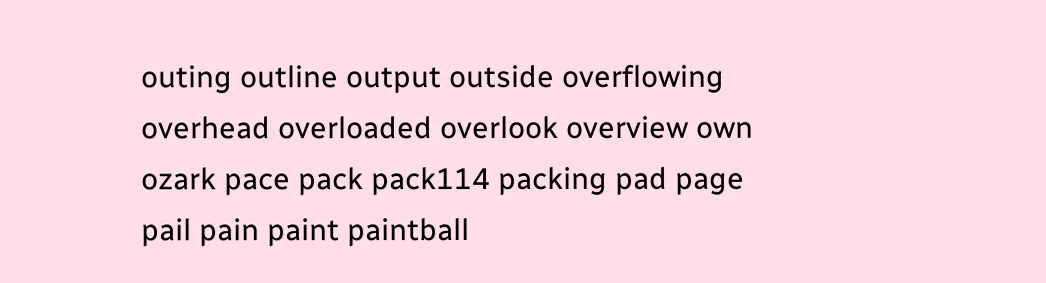outing outline output outside overflowing overhead overloaded overlook overview own ozark pace pack pack114 packing pad page pail pain paint paintball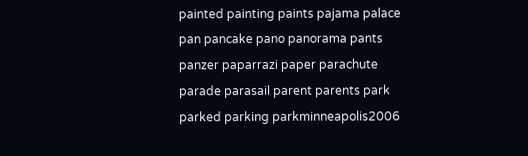painted painting paints pajama palace pan pancake pano panorama pants panzer paparrazi paper parachute parade parasail parent parents park parked parking parkminneapolis2006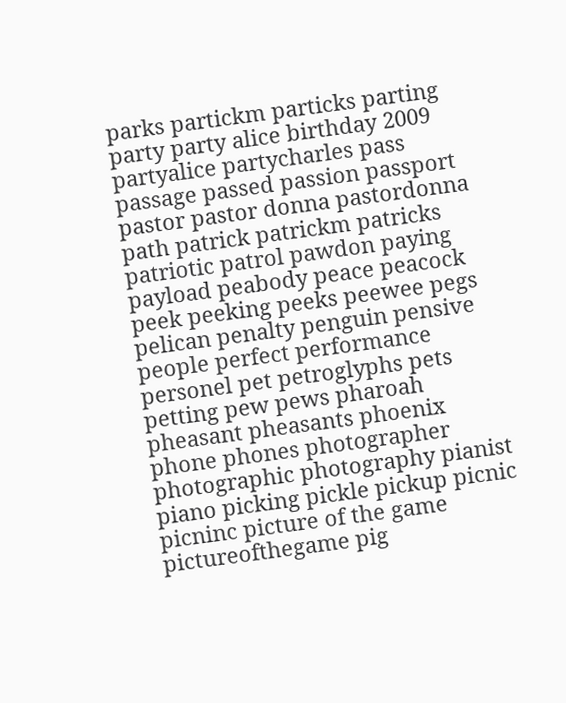parks partickm particks parting party party alice birthday 2009 partyalice partycharles pass passage passed passion passport pastor pastor donna pastordonna path patrick patrickm patricks patriotic patrol pawdon paying payload peabody peace peacock peek peeking peeks peewee pegs pelican penalty penguin pensive people perfect performance personel pet petroglyphs pets petting pew pews pharoah pheasant pheasants phoenix phone phones photographer photographic photography pianist piano picking pickle pickup picnic picninc picture of the game pictureofthegame pig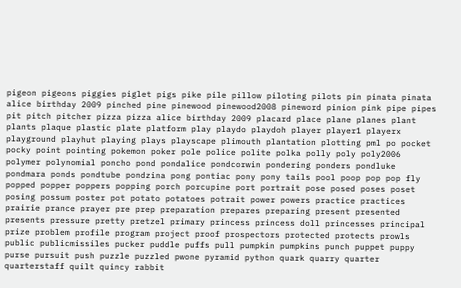pigeon pigeons piggies piglet pigs pike pile pillow piloting pilots pin pinata pinata alice birthday 2009 pinched pine pinewood pinewood2008 pineword pinion pink pipe pipes pit pitch pitcher pizza pizza alice birthday 2009 placard place plane planes plant plants plaque plastic plate platform play playdo playdoh player player1 playerx playground playhut playing plays playscape plimouth plantation plotting pml po pocket pocky point pointing pokemon poker pole police polite polka polly poly poly2006 polymer polynomial poncho pond pondalice pondcorwin pondering ponders pondluke pondmara ponds pondtube pondzina pong pontiac pony pony tails pool poop pop pop fly popped popper poppers popping porch porcupine port portrait pose posed poses poset posing possum poster pot potato potatoes potrait power powers practice practices prairie prance prayer pre prep preparation prepares preparing present presented presents pressure pretty pretzel primary princess princess doll princesses principal prize problem profile program project proof prospectors protected protects prowls public publicmissiles pucker puddle puffs pull pumpkin pumpkins punch puppet puppy purse pursuit push puzzle puzzled pwone pyramid python quark quarry quarter quarterstaff quilt quincy rabbit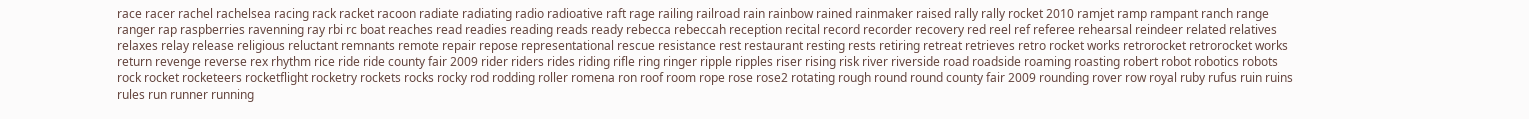race racer rachel rachelsea racing rack racket racoon radiate radiating radio radioative raft rage railing railroad rain rainbow rained rainmaker raised rally rally rocket 2010 ramjet ramp rampant ranch range ranger rap raspberries ravenning ray rbi rc boat reaches read readies reading reads ready rebecca rebeccah reception recital record recorder recovery red reel ref referee rehearsal reindeer related relatives relaxes relay release religious reluctant remnants remote repair repose representational rescue resistance rest restaurant resting rests retiring retreat retrieves retro rocket works retrorocket retrorocket works return revenge reverse rex rhythm rice ride ride county fair 2009 rider riders rides riding rifle ring ringer ripple ripples riser rising risk river riverside road roadside roaming roasting robert robot robotics robots rock rocket rocketeers rocketflight rocketry rockets rocks rocky rod rodding roller romena ron roof room rope rose rose2 rotating rough round round county fair 2009 rounding rover row royal ruby rufus ruin ruins rules run runner running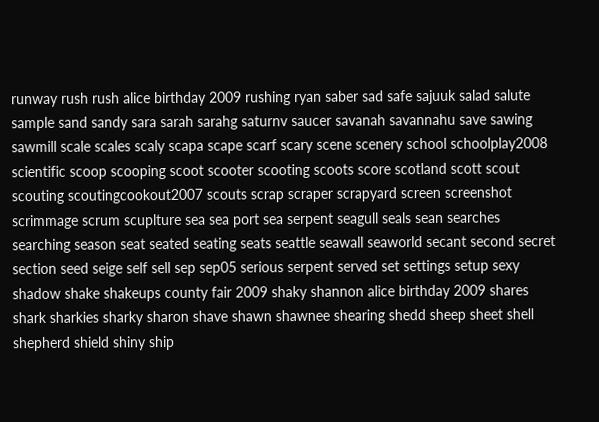runway rush rush alice birthday 2009 rushing ryan saber sad safe sajuuk salad salute sample sand sandy sara sarah sarahg saturnv saucer savanah savannahu save sawing sawmill scale scales scaly scapa scape scarf scary scene scenery school schoolplay2008 scientific scoop scooping scoot scooter scooting scoots score scotland scott scout scouting scoutingcookout2007 scouts scrap scraper scrapyard screen screenshot scrimmage scrum scuplture sea sea port sea serpent seagull seals sean searches searching season seat seated seating seats seattle seawall seaworld secant second secret section seed seige self sell sep sep05 serious serpent served set settings setup sexy shadow shake shakeups county fair 2009 shaky shannon alice birthday 2009 shares shark sharkies sharky sharon shave shawn shawnee shearing shedd sheep sheet shell shepherd shield shiny ship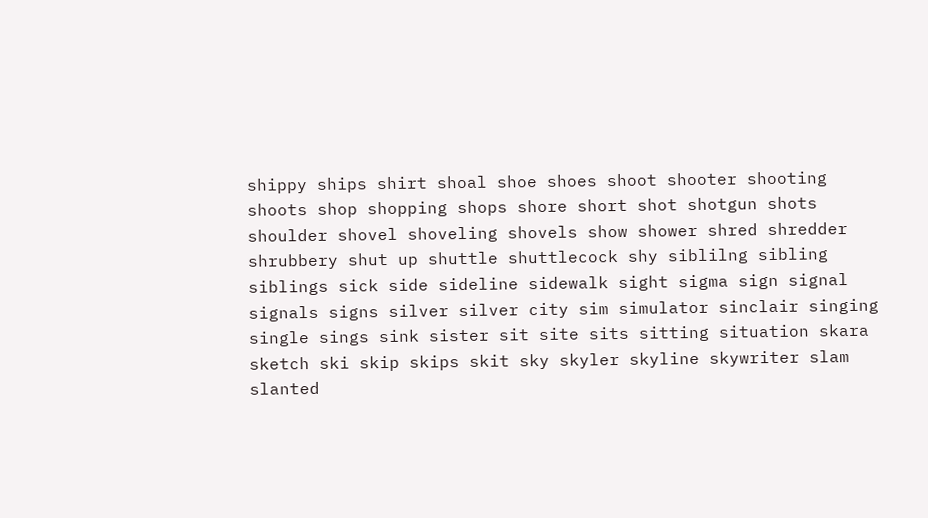shippy ships shirt shoal shoe shoes shoot shooter shooting shoots shop shopping shops shore short shot shotgun shots shoulder shovel shoveling shovels show shower shred shredder shrubbery shut up shuttle shuttlecock shy siblilng sibling siblings sick side sideline sidewalk sight sigma sign signal signals signs silver silver city sim simulator sinclair singing single sings sink sister sit site sits sitting situation skara sketch ski skip skips skit sky skyler skyline skywriter slam slanted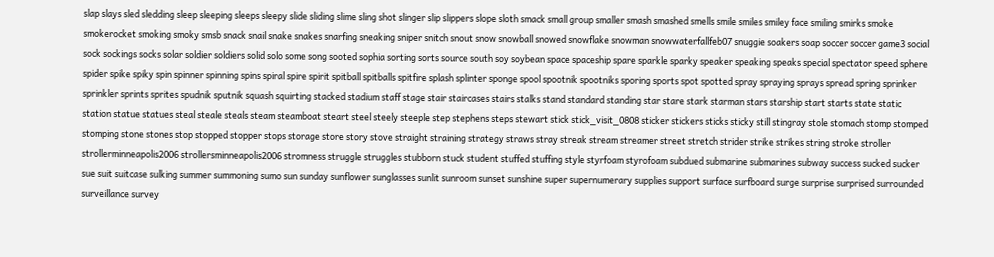slap slays sled sledding sleep sleeping sleeps sleepy slide sliding slime sling shot slinger slip slippers slope sloth smack small group smaller smash smashed smells smile smiles smiley face smiling smirks smoke smokerocket smoking smoky smsb snack snail snake snakes snarfing sneaking sniper snitch snout snow snowball snowed snowflake snowman snowwaterfallfeb07 snuggie soakers soap soccer soccer game3 social sock sockings socks solar soldier soldiers solid solo some song sooted sophia sorting sorts source south soy soybean space spaceship spare sparkle sparky speaker speaking speaks special spectator speed sphere spider spike spiky spin spinner spinning spins spiral spire spirit spitball spitballs spitfire splash splinter sponge spool spootnik spootniks sporing sports spot spotted spray spraying sprays spread spring sprinker sprinkler sprints sprites spudnik sputnik squash squirting stacked stadium staff stage stair staircases stairs stalks stand standard standing star stare stark starman stars starship start starts state static station statue statues steal steale steals steam steamboat steart steel steely steeple step stephens steps stewart stick stick_visit_0808 sticker stickers sticks sticky still stingray stole stomach stomp stomped stomping stone stones stop stopped stopper stops storage store story stove straight straining strategy straws stray streak stream streamer street stretch strider strike strikes string stroke stroller strollerminneapolis2006 strollersminneapolis2006 stromness struggle struggles stubborn stuck student stuffed stuffing style styrfoam styrofoam subdued submarine submarines subway success sucked sucker sue suit suitcase sulking summer summoning sumo sun sunday sunflower sunglasses sunlit sunroom sunset sunshine super supernumerary supplies support surface surfboard surge surprise surprised surrounded surveillance survey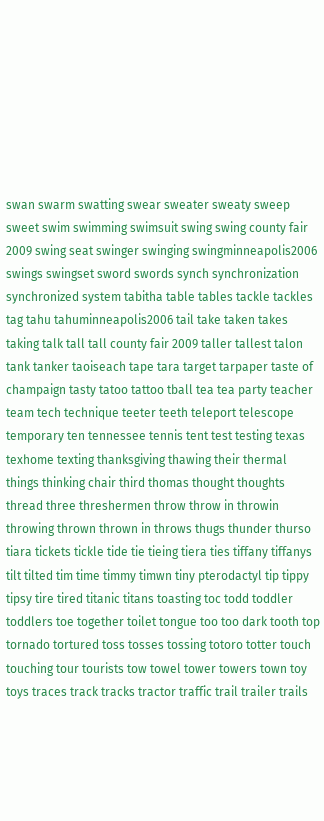swan swarm swatting swear sweater sweaty sweep sweet swim swimming swimsuit swing swing county fair 2009 swing seat swinger swinging swingminneapolis2006 swings swingset sword swords synch synchronization synchronized system tabitha table tables tackle tackles tag tahu tahuminneapolis2006 tail take taken takes taking talk tall tall county fair 2009 taller tallest talon tank tanker taoiseach tape tara target tarpaper taste of champaign tasty tatoo tattoo tball tea tea party teacher team tech technique teeter teeth teleport telescope temporary ten tennessee tennis tent test testing texas texhome texting thanksgiving thawing their thermal things thinking chair third thomas thought thoughts thread three threshermen throw throw in throwin throwing thrown thrown in throws thugs thunder thurso tiara tickets tickle tide tie tieing tiera ties tiffany tiffanys tilt tilted tim time timmy timwn tiny pterodactyl tip tippy tipsy tire tired titanic titans toasting toc todd toddler toddlers toe together toilet tongue too too dark tooth top tornado tortured toss tosses tossing totoro totter touch touching tour tourists tow towel tower towers town toy toys traces track tracks tractor traffic trail trailer trails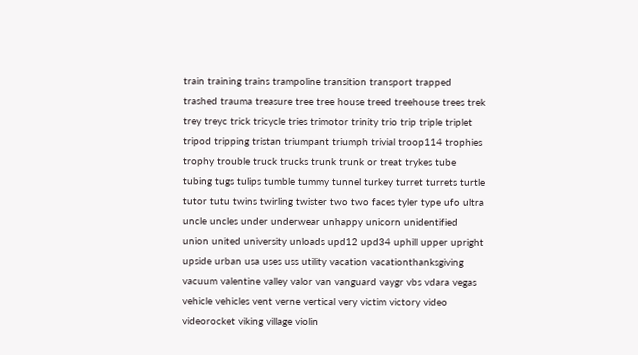train training trains trampoline transition transport trapped trashed trauma treasure tree tree house treed treehouse trees trek trey treyc trick tricycle tries trimotor trinity trio trip triple triplet tripod tripping tristan triumpant triumph trivial troop114 trophies trophy trouble truck trucks trunk trunk or treat trykes tube tubing tugs tulips tumble tummy tunnel turkey turret turrets turtle tutor tutu twins twirling twister two two faces tyler type ufo ultra uncle uncles under underwear unhappy unicorn unidentified union united university unloads upd12 upd34 uphill upper upright upside urban usa uses uss utility vacation vacationthanksgiving vacuum valentine valley valor van vanguard vaygr vbs vdara vegas vehicle vehicles vent verne vertical very victim victory video videorocket viking village violin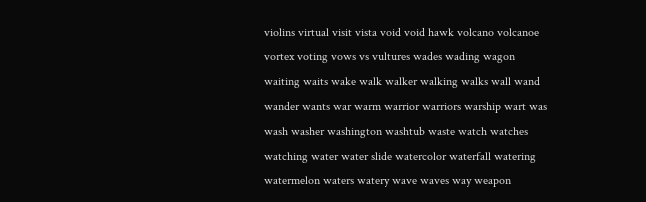violins virtual visit vista void void hawk volcano volcanoe vortex voting vows vs vultures wades wading wagon waiting waits wake walk walker walking walks wall wand wander wants war warm warrior warriors warship wart was wash washer washington washtub waste watch watches watching water water slide watercolor waterfall watering watermelon waters watery wave waves way weapon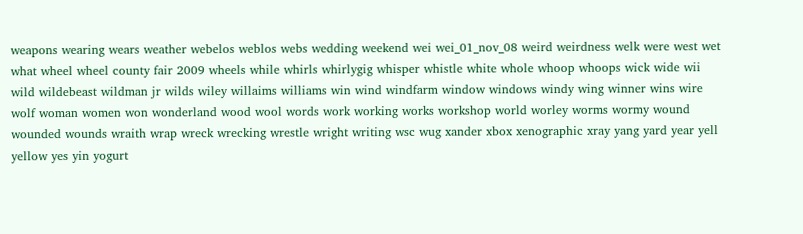weapons wearing wears weather webelos weblos webs wedding weekend wei wei_01_nov_08 weird weirdness welk were west wet what wheel wheel county fair 2009 wheels while whirls whirlygig whisper whistle white whole whoop whoops wick wide wii wild wildebeast wildman jr wilds wiley willaims williams win wind windfarm window windows windy wing winner wins wire wolf woman women won wonderland wood wool words work working works workshop world worley worms wormy wound wounded wounds wraith wrap wreck wrecking wrestle wright writing wsc wug xander xbox xenographic xray yang yard year yell yellow yes yin yogurt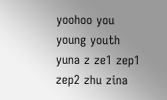yoohoo you young youth yuna z ze1 zep1 zep2 zhu zina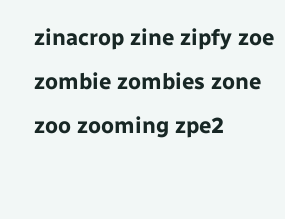zinacrop zine zipfy zoe zombie zombies zone zoo zooming zpe2